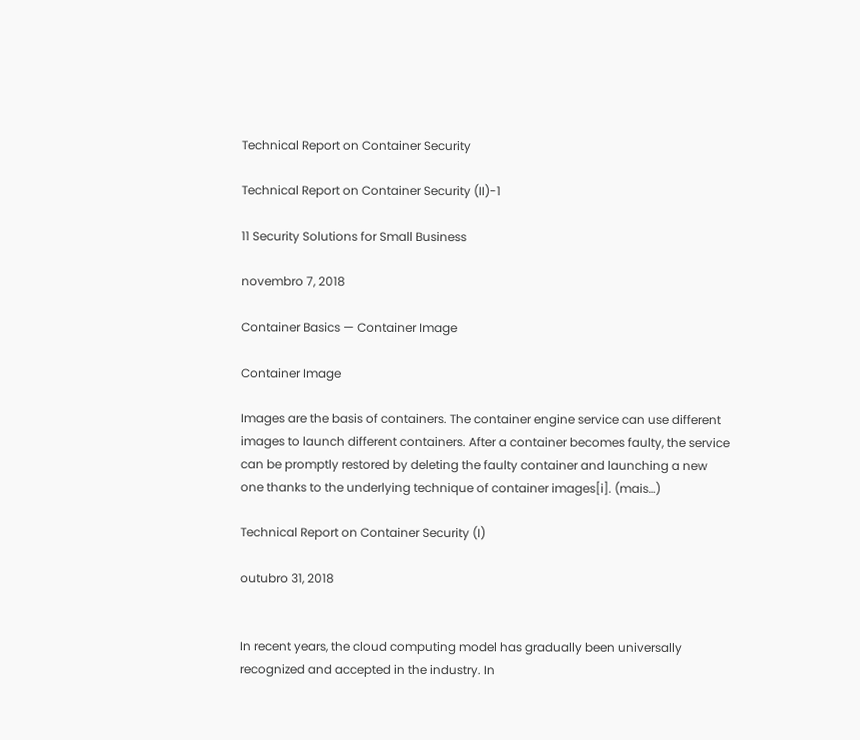Technical Report on Container Security

Technical Report on Container Security (II)-1

11 Security Solutions for Small Business

novembro 7, 2018

Container Basics — Container Image

Container Image

Images are the basis of containers. The container engine service can use different images to launch different containers. After a container becomes faulty, the service can be promptly restored by deleting the faulty container and launching a new one thanks to the underlying technique of container images[i]. (mais…)

Technical Report on Container Security (I)

outubro 31, 2018


In recent years, the cloud computing model has gradually been universally recognized and accepted in the industry. In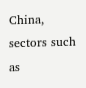China, sectors such as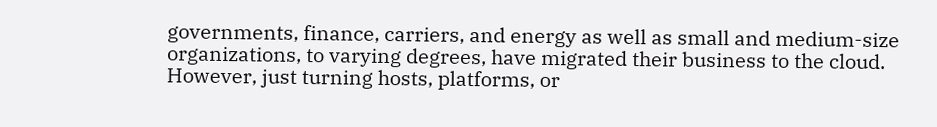governments, finance, carriers, and energy as well as small and medium-size organizations, to varying degrees, have migrated their business to the cloud. However, just turning hosts, platforms, or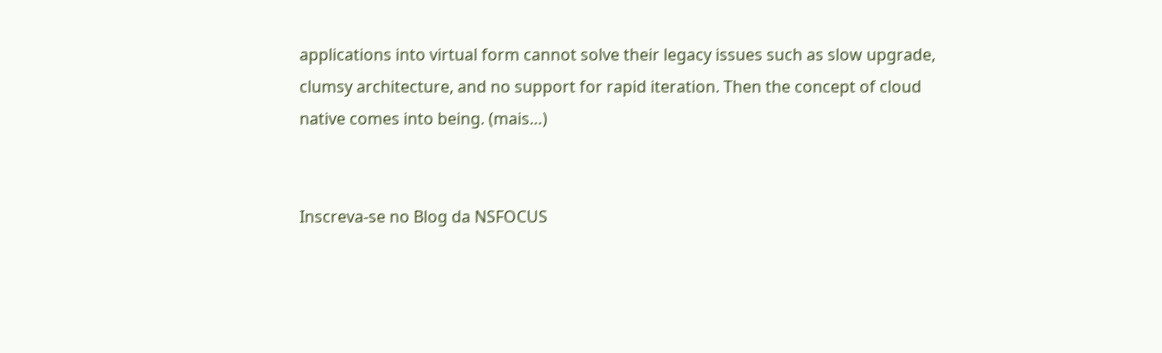applications into virtual form cannot solve their legacy issues such as slow upgrade, clumsy architecture, and no support for rapid iteration. Then the concept of cloud native comes into being. (mais…)


Inscreva-se no Blog da NSFOCUS